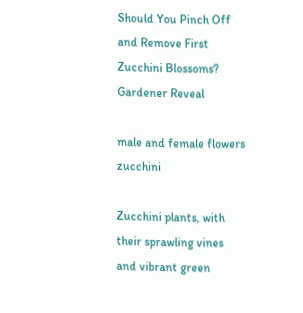Should You Pinch Off and Remove First Zucchini Blossoms? Gardener Reveal

male and female flowers zucchini

Zucchini plants, with their sprawling vines and vibrant green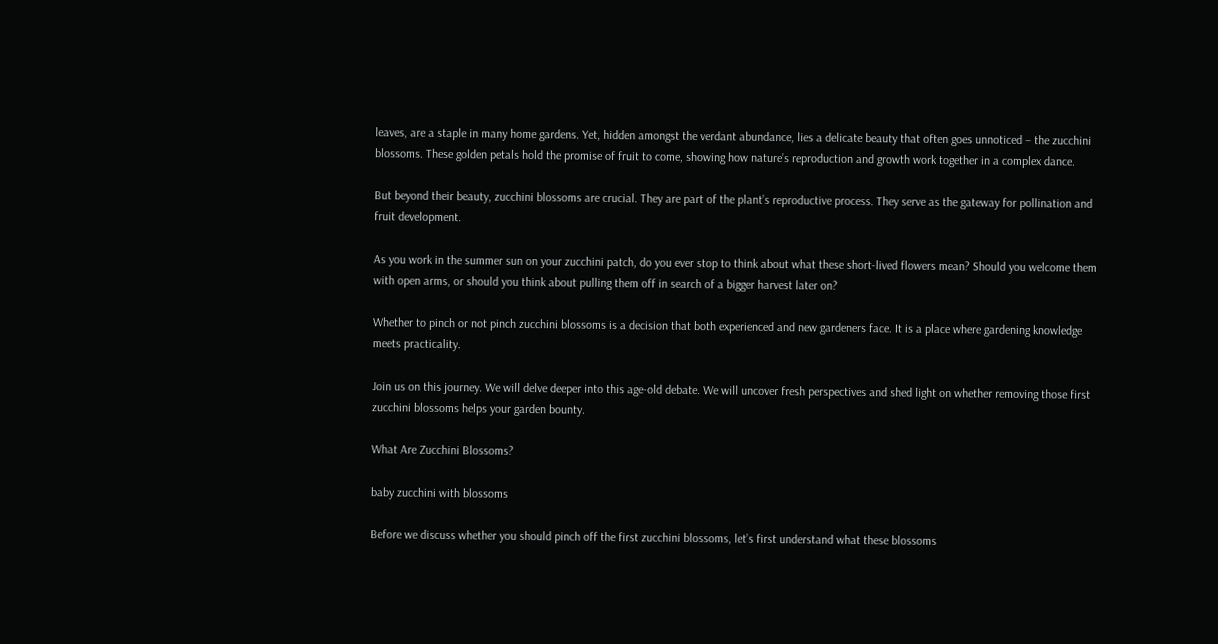leaves, are a staple in many home gardens. Yet, hidden amongst the verdant abundance, lies a delicate beauty that often goes unnoticed – the zucchini blossoms. These golden petals hold the promise of fruit to come, showing how nature’s reproduction and growth work together in a complex dance.

But beyond their beauty, zucchini blossoms are crucial. They are part of the plant’s reproductive process. They serve as the gateway for pollination and fruit development.

As you work in the summer sun on your zucchini patch, do you ever stop to think about what these short-lived flowers mean? Should you welcome them with open arms, or should you think about pulling them off in search of a bigger harvest later on?

Whether to pinch or not pinch zucchini blossoms is a decision that both experienced and new gardeners face. It is a place where gardening knowledge meets practicality.

Join us on this journey. We will delve deeper into this age-old debate. We will uncover fresh perspectives and shed light on whether removing those first zucchini blossoms helps your garden bounty.

What Are Zucchini Blossoms?

baby zucchini with blossoms

Before we discuss whether you should pinch off the first zucchini blossoms, let’s first understand what these blossoms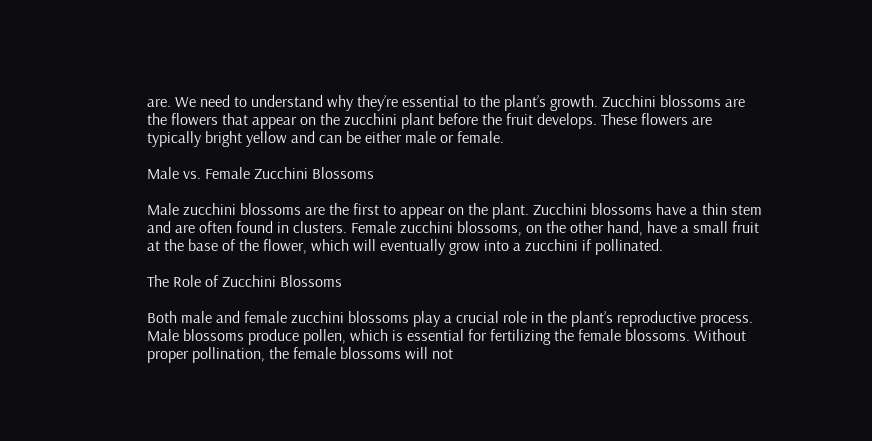are. We need to understand why they’re essential to the plant’s growth. Zucchini blossoms are the flowers that appear on the zucchini plant before the fruit develops. These flowers are typically bright yellow and can be either male or female.

Male vs. Female Zucchini Blossoms

Male zucchini blossoms are the first to appear on the plant. Zucchini blossoms have a thin stem and are often found in clusters. Female zucchini blossoms, on the other hand, have a small fruit at the base of the flower, which will eventually grow into a zucchini if pollinated.

The Role of Zucchini Blossoms

Both male and female zucchini blossoms play a crucial role in the plant’s reproductive process. Male blossoms produce pollen, which is essential for fertilizing the female blossoms. Without proper pollination, the female blossoms will not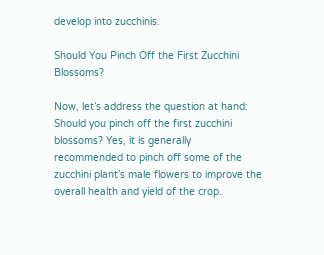develop into zucchinis.

Should You Pinch Off the First Zucchini Blossoms?

Now, let’s address the question at hand: Should you pinch off the first zucchini blossoms? Yes, it is generally recommended to pinch off some of the zucchini plant’s male flowers to improve the overall health and yield of the crop.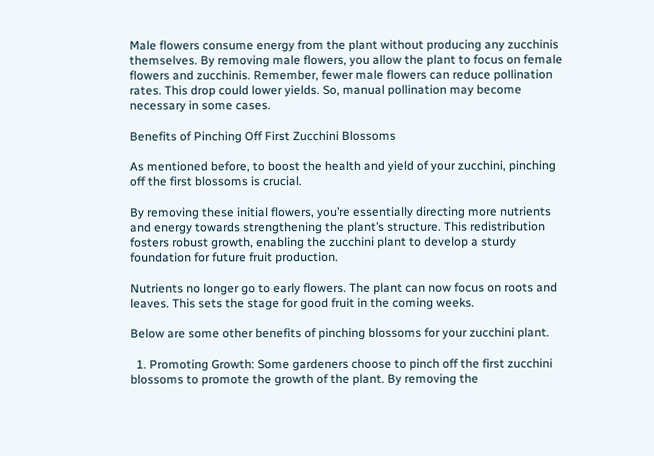Male flowers consume energy from the plant without producing any zucchinis themselves. By removing male flowers, you allow the plant to focus on female flowers and zucchinis. Remember, fewer male flowers can reduce pollination rates. This drop could lower yields. So, manual pollination may become necessary in some cases.

Benefits of Pinching Off First Zucchini Blossoms

As mentioned before, to boost the health and yield of your zucchini, pinching off the first blossoms is crucial.

By removing these initial flowers, you’re essentially directing more nutrients and energy towards strengthening the plant’s structure. This redistribution fosters robust growth, enabling the zucchini plant to develop a sturdy foundation for future fruit production.

Nutrients no longer go to early flowers. The plant can now focus on roots and leaves. This sets the stage for good fruit in the coming weeks.

Below are some other benefits of pinching blossoms for your zucchini plant.

  1. Promoting Growth: Some gardeners choose to pinch off the first zucchini blossoms to promote the growth of the plant. By removing the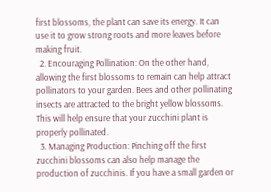first blossoms, the plant can save its energy. It can use it to grow strong roots and more leaves before making fruit.
  2. Encouraging Pollination: On the other hand, allowing the first blossoms to remain can help attract pollinators to your garden. Bees and other pollinating insects are attracted to the bright yellow blossoms. This will help ensure that your zucchini plant is properly pollinated.
  3. Managing Production: Pinching off the first zucchini blossoms can also help manage the production of zucchinis. If you have a small garden or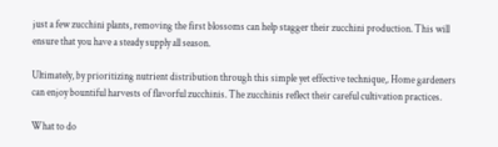just a few zucchini plants, removing the first blossoms can help stagger their zucchini production. This will ensure that you have a steady supply all season.

Ultimately, by prioritizing nutrient distribution through this simple yet effective technique,. Home gardeners can enjoy bountiful harvests of flavorful zucchinis. The zucchinis reflect their careful cultivation practices.

What to do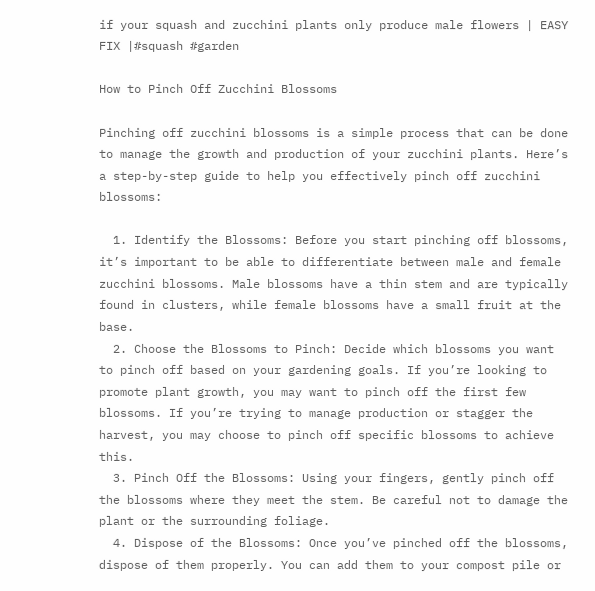if your squash and zucchini plants only produce male flowers | EASY FIX |#squash #garden

How to Pinch Off Zucchini Blossoms

Pinching off zucchini blossoms is a simple process that can be done to manage the growth and production of your zucchini plants. Here’s a step-by-step guide to help you effectively pinch off zucchini blossoms:

  1. Identify the Blossoms: Before you start pinching off blossoms, it’s important to be able to differentiate between male and female zucchini blossoms. Male blossoms have a thin stem and are typically found in clusters, while female blossoms have a small fruit at the base.
  2. Choose the Blossoms to Pinch: Decide which blossoms you want to pinch off based on your gardening goals. If you’re looking to promote plant growth, you may want to pinch off the first few blossoms. If you’re trying to manage production or stagger the harvest, you may choose to pinch off specific blossoms to achieve this.
  3. Pinch Off the Blossoms: Using your fingers, gently pinch off the blossoms where they meet the stem. Be careful not to damage the plant or the surrounding foliage.
  4. Dispose of the Blossoms: Once you’ve pinched off the blossoms, dispose of them properly. You can add them to your compost pile or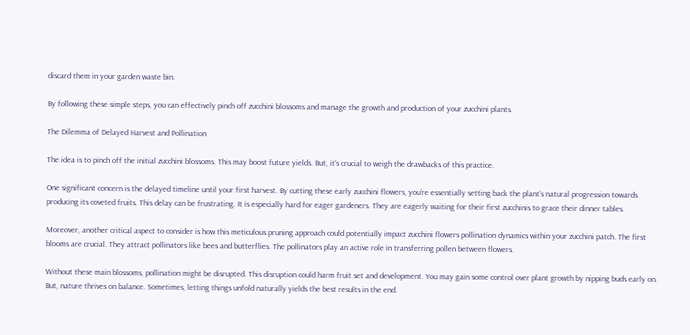discard them in your garden waste bin.

By following these simple steps, you can effectively pinch off zucchini blossoms and manage the growth and production of your zucchini plants.

The Dilemma of Delayed Harvest and Pollination

The idea is to pinch off the initial zucchini blossoms. This may boost future yields. But, it’s crucial to weigh the drawbacks of this practice.

One significant concern is the delayed timeline until your first harvest. By cutting these early zucchini flowers, you’re essentially setting back the plant’s natural progression towards producing its coveted fruits. This delay can be frustrating. It is especially hard for eager gardeners. They are eagerly waiting for their first zucchinis to grace their dinner tables.

Moreover, another critical aspect to consider is how this meticulous pruning approach could potentially impact zucchini flowers pollination dynamics within your zucchini patch. The first blooms are crucial. They attract pollinators like bees and butterflies. The pollinators play an active role in transferring pollen between flowers.

Without these main blossoms, pollination might be disrupted. This disruption could harm fruit set and development. You may gain some control over plant growth by nipping buds early on. But, nature thrives on balance. Sometimes, letting things unfold naturally yields the best results in the end.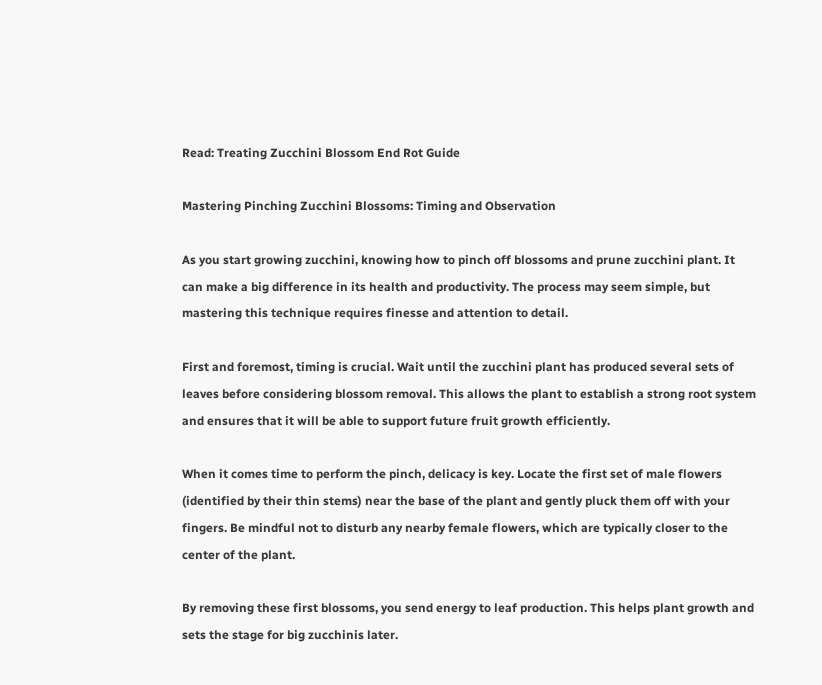Read: Treating Zucchini Blossom End Rot Guide

Mastering Pinching Zucchini Blossoms: Timing and Observation

As you start growing zucchini, knowing how to pinch off blossoms and prune zucchini plant. It can make a big difference in its health and productivity. The process may seem simple, but mastering this technique requires finesse and attention to detail.

First and foremost, timing is crucial. Wait until the zucchini plant has produced several sets of leaves before considering blossom removal. This allows the plant to establish a strong root system and ensures that it will be able to support future fruit growth efficiently.

When it comes time to perform the pinch, delicacy is key. Locate the first set of male flowers (identified by their thin stems) near the base of the plant and gently pluck them off with your fingers. Be mindful not to disturb any nearby female flowers, which are typically closer to the center of the plant.

By removing these first blossoms, you send energy to leaf production. This helps plant growth and sets the stage for big zucchinis later.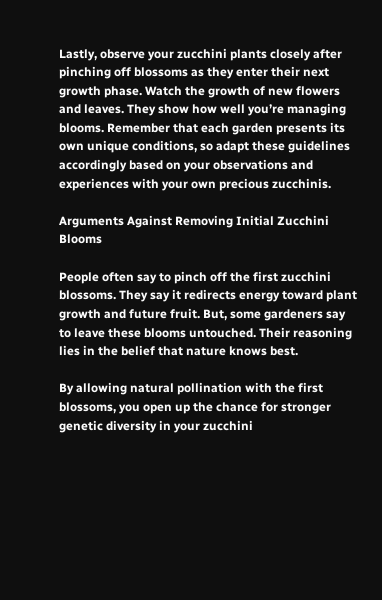Lastly, observe your zucchini plants closely after pinching off blossoms as they enter their next growth phase. Watch the growth of new flowers and leaves. They show how well you’re managing blooms. Remember that each garden presents its own unique conditions, so adapt these guidelines accordingly based on your observations and experiences with your own precious zucchinis.

Arguments Against Removing Initial Zucchini Blooms

People often say to pinch off the first zucchini blossoms. They say it redirects energy toward plant growth and future fruit. But, some gardeners say to leave these blooms untouched. Their reasoning lies in the belief that nature knows best.

By allowing natural pollination with the first blossoms, you open up the chance for stronger genetic diversity in your zucchini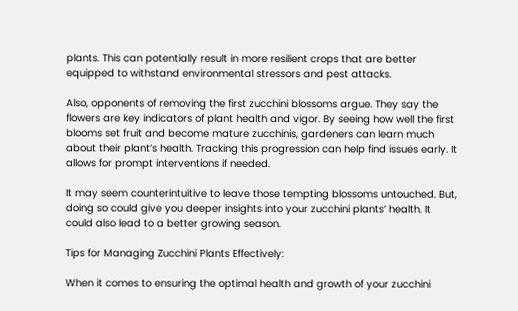plants. This can potentially result in more resilient crops that are better equipped to withstand environmental stressors and pest attacks.

Also, opponents of removing the first zucchini blossoms argue. They say the flowers are key indicators of plant health and vigor. By seeing how well the first blooms set fruit and become mature zucchinis, gardeners can learn much about their plant’s health. Tracking this progression can help find issues early. It allows for prompt interventions if needed.

It may seem counterintuitive to leave those tempting blossoms untouched. But, doing so could give you deeper insights into your zucchini plants’ health. It could also lead to a better growing season.

Tips for Managing Zucchini Plants Effectively:

When it comes to ensuring the optimal health and growth of your zucchini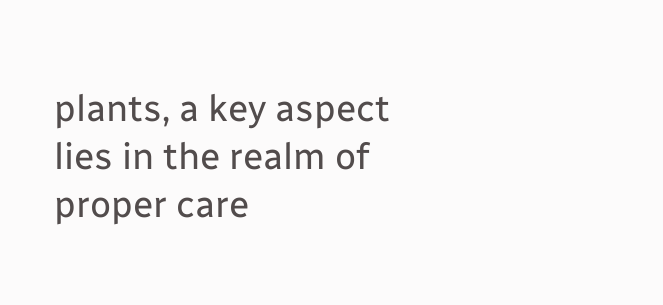plants, a key aspect lies in the realm of proper care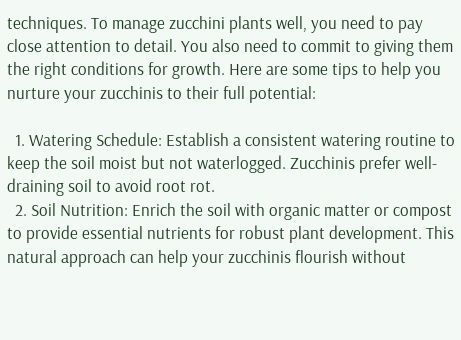techniques. To manage zucchini plants well, you need to pay close attention to detail. You also need to commit to giving them the right conditions for growth. Here are some tips to help you nurture your zucchinis to their full potential:

  1. Watering Schedule: Establish a consistent watering routine to keep the soil moist but not waterlogged. Zucchinis prefer well-draining soil to avoid root rot.
  2. Soil Nutrition: Enrich the soil with organic matter or compost to provide essential nutrients for robust plant development. This natural approach can help your zucchinis flourish without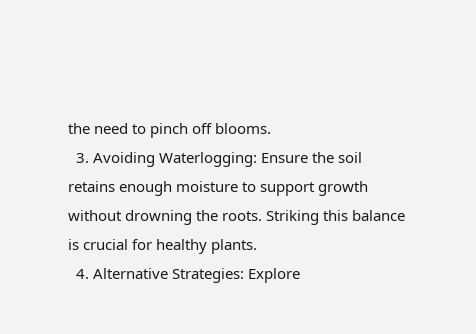the need to pinch off blooms.
  3. Avoiding Waterlogging: Ensure the soil retains enough moisture to support growth without drowning the roots. Striking this balance is crucial for healthy plants.
  4. Alternative Strategies: Explore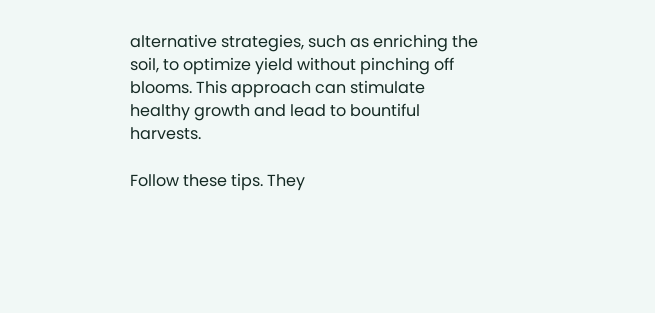alternative strategies, such as enriching the soil, to optimize yield without pinching off blooms. This approach can stimulate healthy growth and lead to bountiful harvests.

Follow these tips. They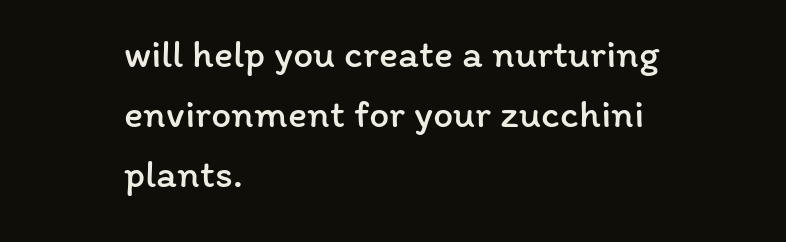will help you create a nurturing environment for your zucchini plants.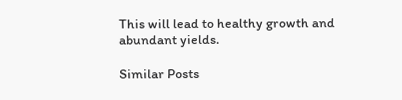This will lead to healthy growth and abundant yields.

Similar Posts